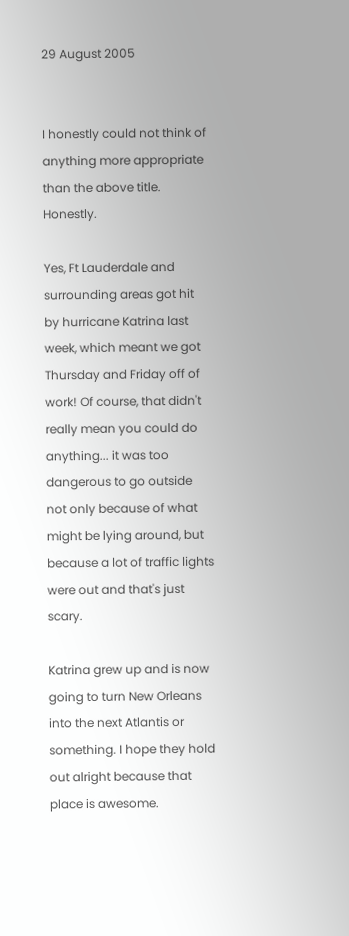29 August 2005


I honestly could not think of anything more appropriate than the above title. Honestly.

Yes, Ft Lauderdale and surrounding areas got hit by hurricane Katrina last week, which meant we got Thursday and Friday off of work! Of course, that didn't really mean you could do anything... it was too dangerous to go outside not only because of what might be lying around, but because a lot of traffic lights were out and that's just scary.

Katrina grew up and is now going to turn New Orleans into the next Atlantis or something. I hope they hold out alright because that place is awesome.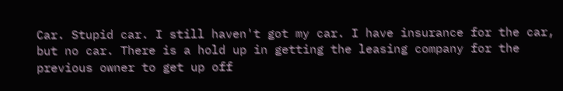Car. Stupid car. I still haven't got my car. I have insurance for the car, but no car. There is a hold up in getting the leasing company for the previous owner to get up off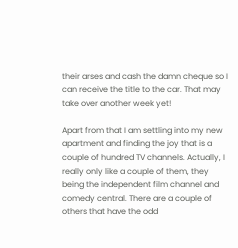their arses and cash the damn cheque so I can receive the title to the car. That may take over another week yet!

Apart from that I am settling into my new apartment and finding the joy that is a couple of hundred TV channels. Actually, I really only like a couple of them, they being the independent film channel and comedy central. There are a couple of others that have the odd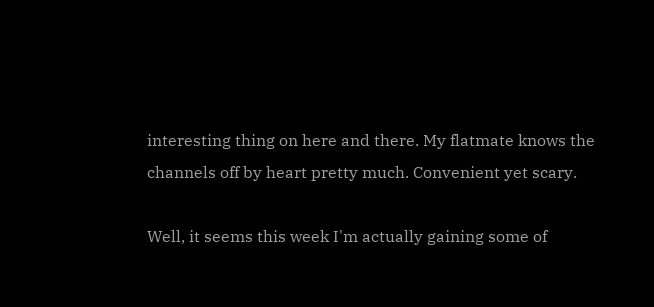interesting thing on here and there. My flatmate knows the channels off by heart pretty much. Convenient yet scary.

Well, it seems this week I'm actually gaining some of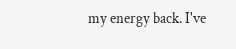my energy back. I've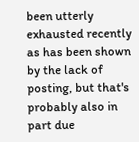been utterly exhausted recently as has been shown by the lack of posting, but that's probably also in part due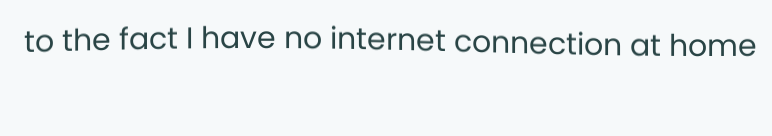to the fact I have no internet connection at home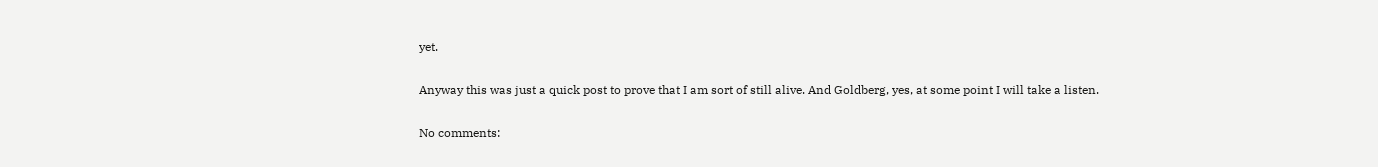yet.

Anyway this was just a quick post to prove that I am sort of still alive. And Goldberg, yes, at some point I will take a listen.

No comments: